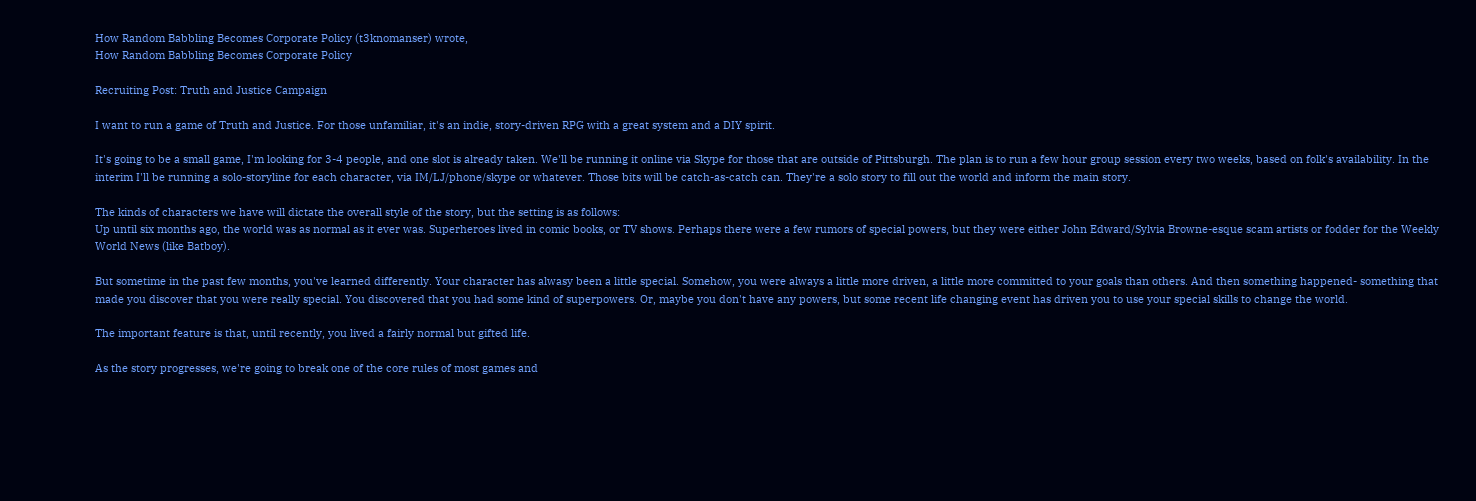How Random Babbling Becomes Corporate Policy (t3knomanser) wrote,
How Random Babbling Becomes Corporate Policy

Recruiting Post: Truth and Justice Campaign

I want to run a game of Truth and Justice. For those unfamiliar, it's an indie, story-driven RPG with a great system and a DIY spirit.

It's going to be a small game, I'm looking for 3-4 people, and one slot is already taken. We'll be running it online via Skype for those that are outside of Pittsburgh. The plan is to run a few hour group session every two weeks, based on folk's availability. In the interim I'll be running a solo-storyline for each character, via IM/LJ/phone/skype or whatever. Those bits will be catch-as-catch can. They're a solo story to fill out the world and inform the main story.

The kinds of characters we have will dictate the overall style of the story, but the setting is as follows:
Up until six months ago, the world was as normal as it ever was. Superheroes lived in comic books, or TV shows. Perhaps there were a few rumors of special powers, but they were either John Edward/Sylvia Browne-esque scam artists or fodder for the Weekly World News (like Batboy).

But sometime in the past few months, you've learned differently. Your character has alwasy been a little special. Somehow, you were always a little more driven, a little more committed to your goals than others. And then something happened- something that made you discover that you were really special. You discovered that you had some kind of superpowers. Or, maybe you don't have any powers, but some recent life changing event has driven you to use your special skills to change the world.

The important feature is that, until recently, you lived a fairly normal but gifted life.

As the story progresses, we're going to break one of the core rules of most games and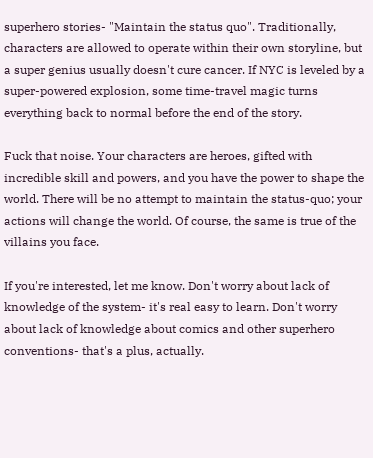superhero stories- "Maintain the status quo". Traditionally, characters are allowed to operate within their own storyline, but a super genius usually doesn't cure cancer. If NYC is leveled by a super-powered explosion, some time-travel magic turns everything back to normal before the end of the story.

Fuck that noise. Your characters are heroes, gifted with incredible skill and powers, and you have the power to shape the world. There will be no attempt to maintain the status-quo; your actions will change the world. Of course, the same is true of the villains you face.

If you're interested, let me know. Don't worry about lack of knowledge of the system- it's real easy to learn. Don't worry about lack of knowledge about comics and other superhero conventions- that's a plus, actually.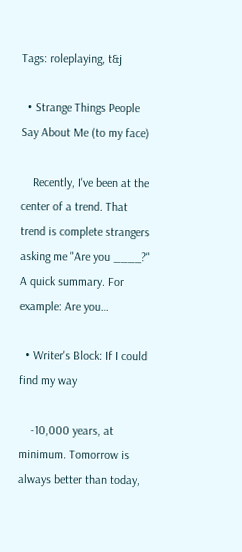Tags: roleplaying, t&j

  • Strange Things People Say About Me (to my face)

    Recently, I've been at the center of a trend. That trend is complete strangers asking me "Are you ____?" A quick summary. For example: Are you…

  • Writer's Block: If I could find my way

    -10,000 years, at minimum. Tomorrow is always better than today,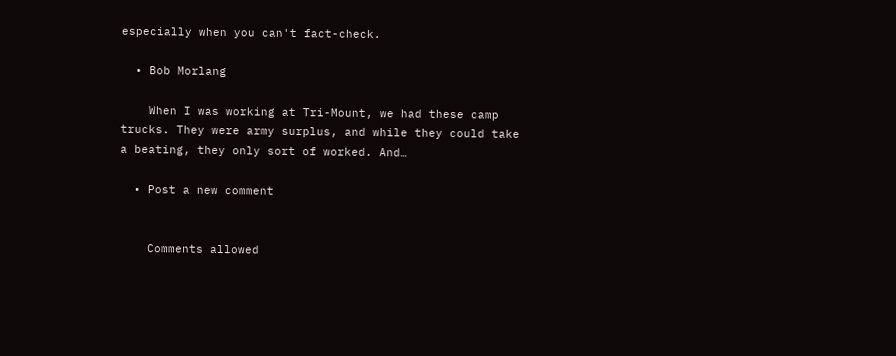especially when you can't fact-check.

  • Bob Morlang

    When I was working at Tri-Mount, we had these camp trucks. They were army surplus, and while they could take a beating, they only sort of worked. And…

  • Post a new comment


    Comments allowed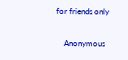for friends only

    Anonymous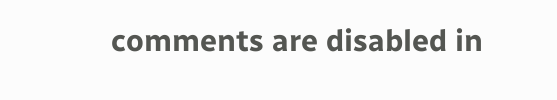comments are disabled in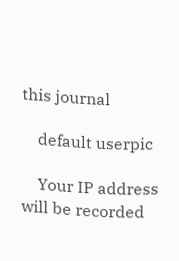this journal

    default userpic

    Your IP address will be recorded